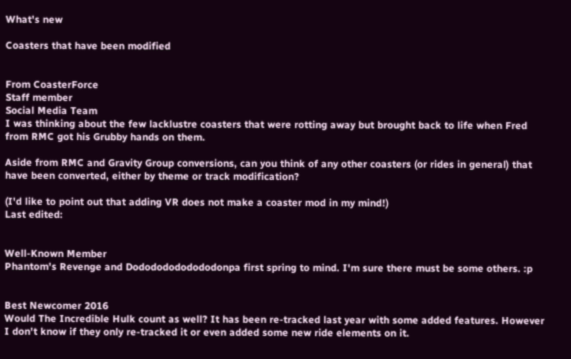What's new

Coasters that have been modified


From CoasterForce
Staff member
Social Media Team
I was thinking about the few lacklustre coasters that were rotting away but brought back to life when Fred from RMC got his Grubby hands on them.

Aside from RMC and Gravity Group conversions, can you think of any other coasters (or rides in general) that have been converted, either by theme or track modification?

(I'd like to point out that adding VR does not make a coaster mod in my mind!)
Last edited:


Well-Known Member
Phantom's Revenge and Dodododododododonpa first spring to mind. I'm sure there must be some others. :p


Best Newcomer 2016
Would The Incredible Hulk count as well? It has been re-tracked last year with some added features. However I don't know if they only re-tracked it or even added some new ride elements on it.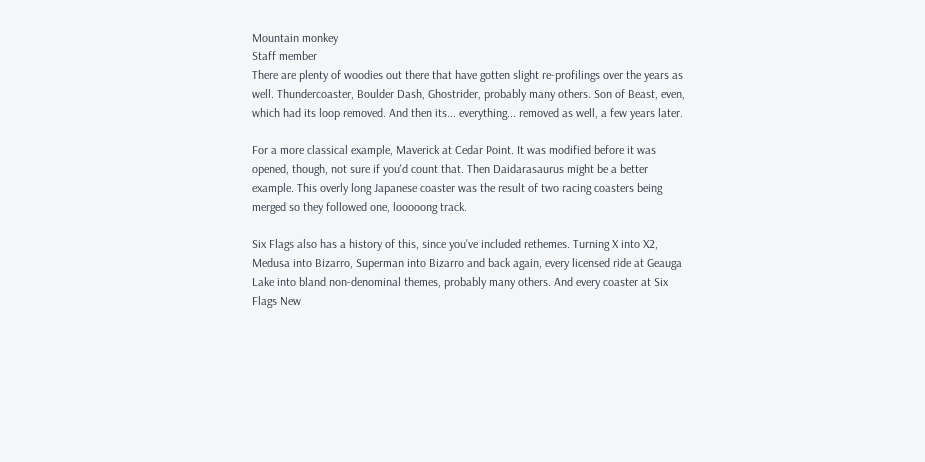Mountain monkey
Staff member
There are plenty of woodies out there that have gotten slight re-profilings over the years as well. Thundercoaster, Boulder Dash, Ghostrider, probably many others. Son of Beast, even, which had its loop removed. And then its... everything... removed as well, a few years later.

For a more classical example, Maverick at Cedar Point. It was modified before it was opened, though, not sure if you'd count that. Then Daidarasaurus might be a better example. This overly long Japanese coaster was the result of two racing coasters being merged so they followed one, looooong track.

Six Flags also has a history of this, since you've included rethemes. Turning X into X2, Medusa into Bizarro, Superman into Bizarro and back again, every licensed ride at Geauga Lake into bland non-denominal themes, probably many others. And every coaster at Six Flags New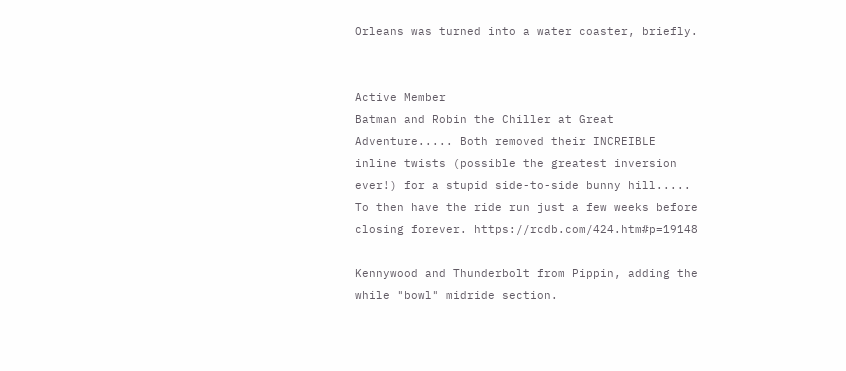Orleans was turned into a water coaster, briefly.


Active Member
Batman and Robin the Chiller at Great Adventure..... Both removed their INCREIBLE inline twists (possible the greatest inversion ever!) for a stupid side-to-side bunny hill..... To then have the ride run just a few weeks before closing forever. https://rcdb.com/424.htm#p=19148

Kennywood and Thunderbolt from Pippin, adding the while "bowl" midride section.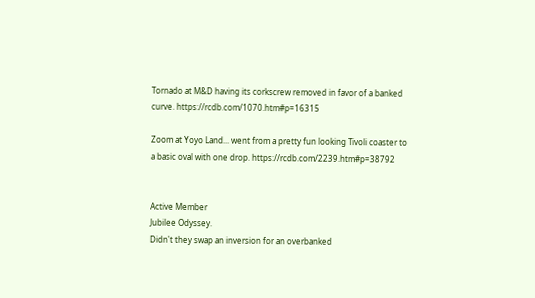Tornado at M&D having its corkscrew removed in favor of a banked curve. https://rcdb.com/1070.htm#p=16315

Zoom at Yoyo Land... went from a pretty fun looking Tivoli coaster to a basic oval with one drop. https://rcdb.com/2239.htm#p=38792


Active Member
Jubilee Odyssey.
Didn't they swap an inversion for an overbanked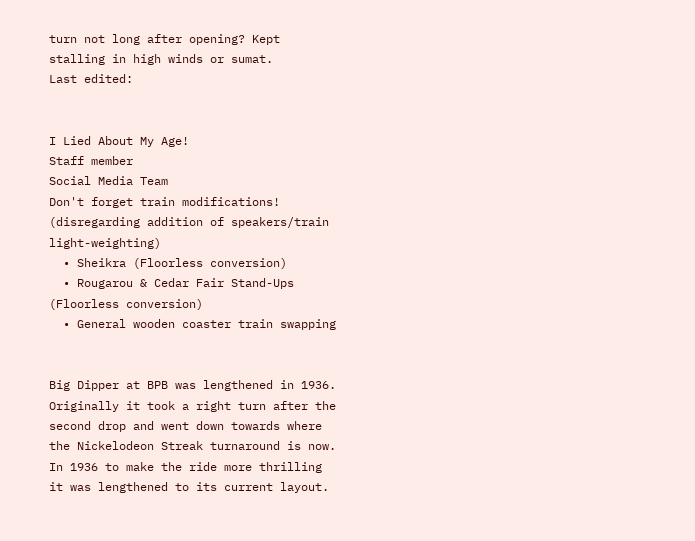turn not long after opening? Kept stalling in high winds or sumat.
Last edited:


I Lied About My Age!
Staff member
Social Media Team
Don't forget train modifications! (disregarding addition of speakers/train light-weighting)
  • Sheikra (Floorless conversion)
  • Rougarou & Cedar Fair Stand-Ups (Floorless conversion)
  • General wooden coaster train swapping


Big Dipper at BPB was lengthened in 1936. Originally it took a right turn after the second drop and went down towards where the Nickelodeon Streak turnaround is now. In 1936 to make the ride more thrilling it was lengthened to its current layout.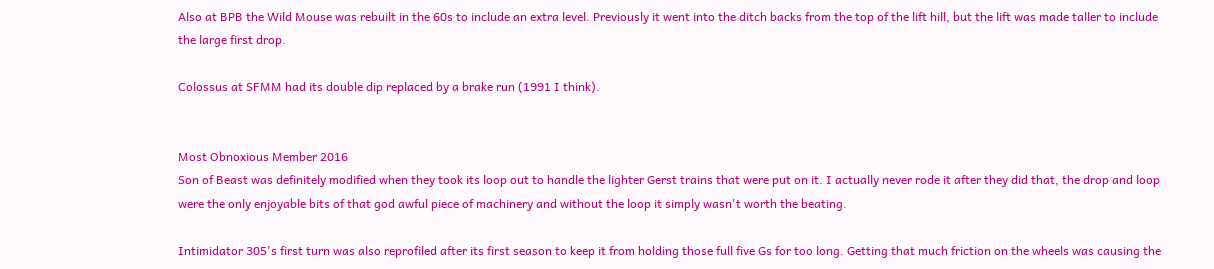Also at BPB the Wild Mouse was rebuilt in the 60s to include an extra level. Previously it went into the ditch backs from the top of the lift hill, but the lift was made taller to include the large first drop.

Colossus at SFMM had its double dip replaced by a brake run (1991 I think).


Most Obnoxious Member 2016
Son of Beast was definitely modified when they took its loop out to handle the lighter Gerst trains that were put on it. I actually never rode it after they did that, the drop and loop were the only enjoyable bits of that god awful piece of machinery and without the loop it simply wasn't worth the beating.

Intimidator 305's first turn was also reprofiled after its first season to keep it from holding those full five Gs for too long. Getting that much friction on the wheels was causing the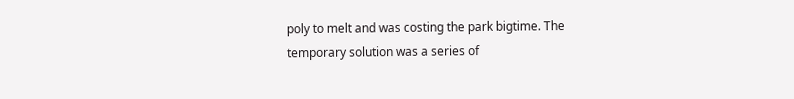poly to melt and was costing the park bigtime. The temporary solution was a series of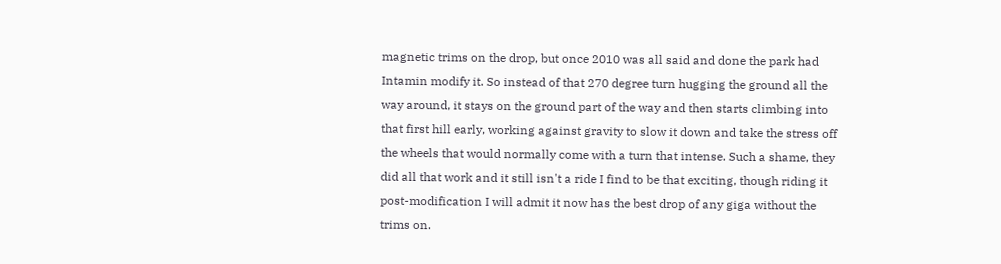magnetic trims on the drop, but once 2010 was all said and done the park had Intamin modify it. So instead of that 270 degree turn hugging the ground all the way around, it stays on the ground part of the way and then starts climbing into that first hill early, working against gravity to slow it down and take the stress off the wheels that would normally come with a turn that intense. Such a shame, they did all that work and it still isn't a ride I find to be that exciting, though riding it post-modification I will admit it now has the best drop of any giga without the trims on.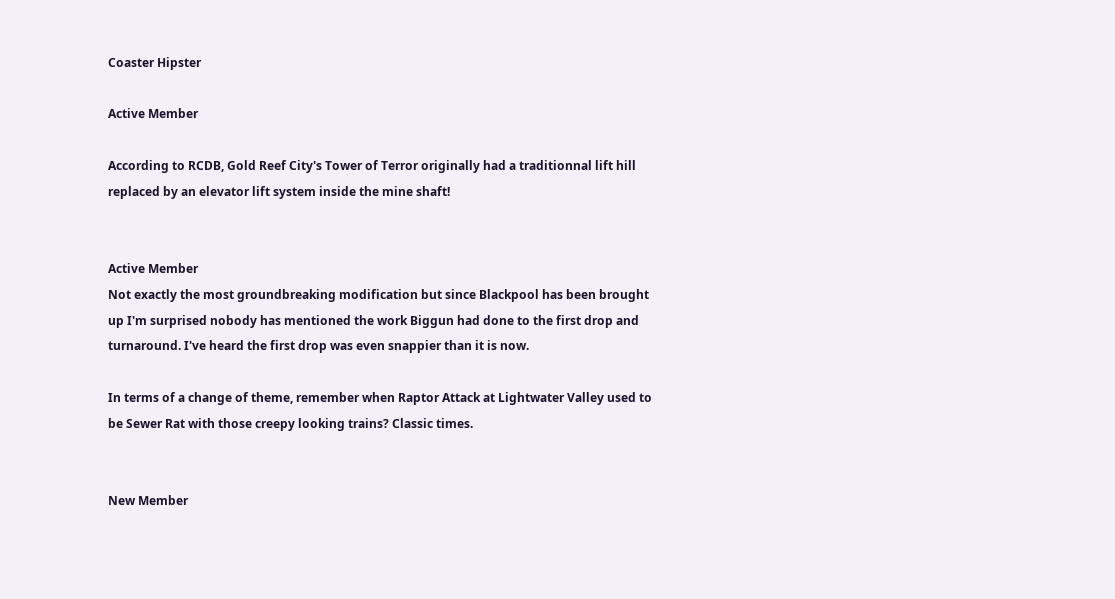Coaster Hipster

Active Member

According to RCDB, Gold Reef City's Tower of Terror originally had a traditionnal lift hill replaced by an elevator lift system inside the mine shaft!


Active Member
Not exactly the most groundbreaking modification but since Blackpool has been brought up I'm surprised nobody has mentioned the work Biggun had done to the first drop and turnaround. I've heard the first drop was even snappier than it is now.

In terms of a change of theme, remember when Raptor Attack at Lightwater Valley used to be Sewer Rat with those creepy looking trains? Classic times.


New Member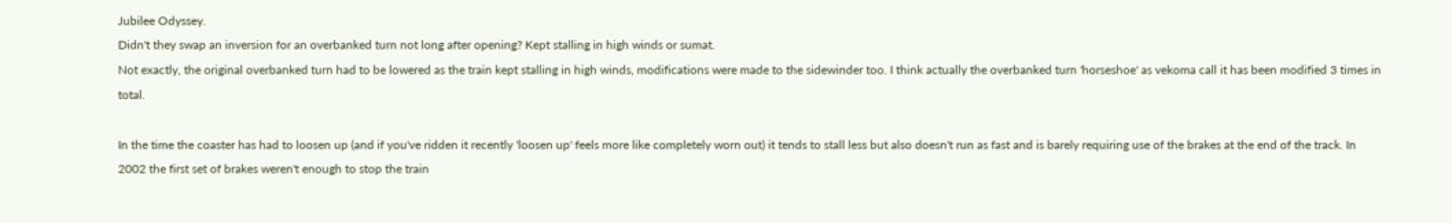Jubilee Odyssey.
Didn't they swap an inversion for an overbanked turn not long after opening? Kept stalling in high winds or sumat.
Not exactly, the original overbanked turn had to be lowered as the train kept stalling in high winds, modifications were made to the sidewinder too. I think actually the overbanked turn 'horseshoe' as vekoma call it has been modified 3 times in total.

In the time the coaster has had to loosen up (and if you've ridden it recently 'loosen up' feels more like completely worn out) it tends to stall less but also doesn't run as fast and is barely requiring use of the brakes at the end of the track. In 2002 the first set of brakes weren't enough to stop the train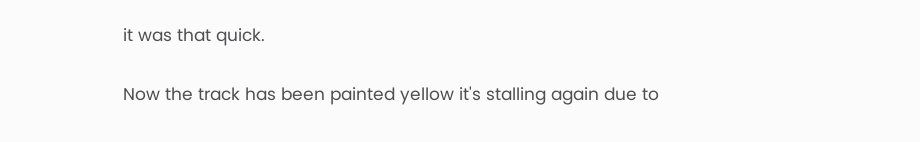it was that quick.

Now the track has been painted yellow it's stalling again due to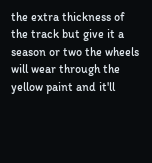the extra thickness of the track but give it a season or two the wheels will wear through the yellow paint and it'll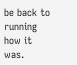be back to running how it was.